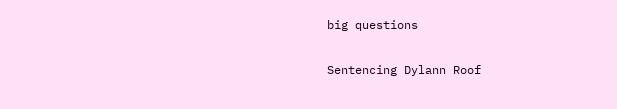big questions

Sentencing Dylann Roof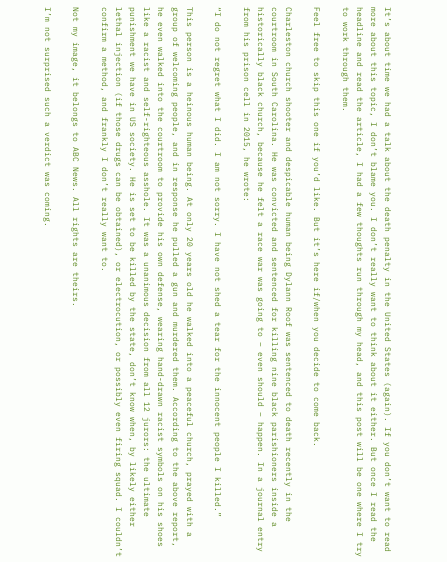It’s about time we had a talk about the death penalty in the United States (again). If you don’t want to read more about this topic, I don’t blame you. I don’t really want to think about it either. But once I read the headline and read the article, I had a few thoughts run through my head, and this post will be one where I try to work through them.

Feel free to skip this one if you’d like. But it’s here if/when you decide to come back.

Charleston church shooter and despicable human being Dylann Roof was sentenced to death recently in the courtroom in South Carolina. He was convicted and sentenced for killing nine black parishioners inside a historically black church, because he felt a race war was going to – even should – happen. In a journal entry from his prison cell in 2015, he wrote:

“I do not regret what I did. I am not sorry. I have not shed a tear for the innocent people I killed.”

This person is a heinous human being. At only 20 years old he walked into a peaceful church, prayed with a group of welcoming people, and in response he pulled a gun and murdered them. According to the above report, he even walked into the courtroom to provide his own defense, wearing hand-drawn racist symbols on his shoes like a racist and self-righteous asshole. It was a unanimous decision from all 12 jurors: the ultimate punishment we have in US society. He is set to be killed by the state, don’t know when, by likely either lethal injection (if those drugs can be obtained), or electrocution, or possibly even firing squad. I couldn’t confirm a method, and frankly I don’t really want to.

Not my image, it belongs to ABC News. All rights are theirs.

I’m not surprised such a verdict was coming.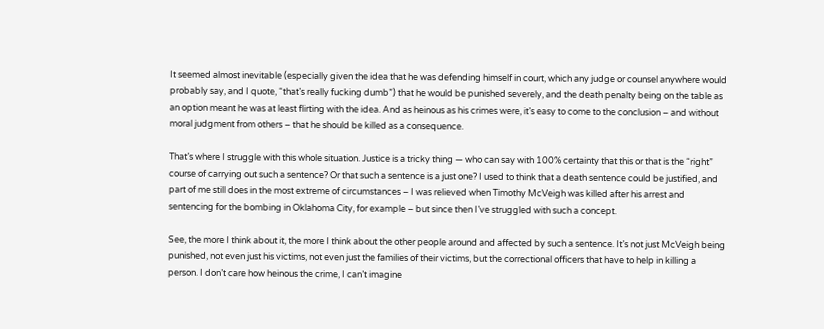It seemed almost inevitable (especially given the idea that he was defending himself in court, which any judge or counsel anywhere would probably say, and I quote, “that’s really fucking dumb”) that he would be punished severely, and the death penalty being on the table as an option meant he was at least flirting with the idea. And as heinous as his crimes were, it’s easy to come to the conclusion – and without moral judgment from others – that he should be killed as a consequence.

That’s where I struggle with this whole situation. Justice is a tricky thing — who can say with 100% certainty that this or that is the “right” course of carrying out such a sentence? Or that such a sentence is a just one? I used to think that a death sentence could be justified, and part of me still does in the most extreme of circumstances – I was relieved when Timothy McVeigh was killed after his arrest and sentencing for the bombing in Oklahoma City, for example – but since then I’ve struggled with such a concept.

See, the more I think about it, the more I think about the other people around and affected by such a sentence. It’s not just McVeigh being punished, not even just his victims, not even just the families of their victims, but the correctional officers that have to help in killing a person. I don’t care how heinous the crime, I can’t imagine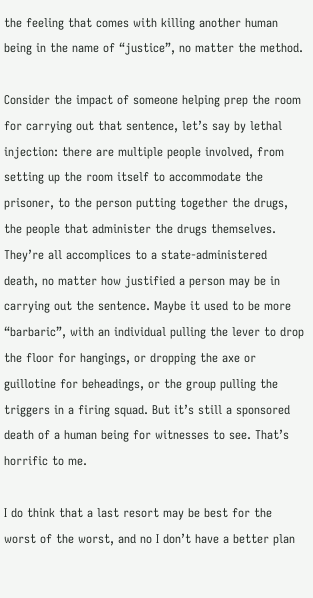the feeling that comes with killing another human being in the name of “justice”, no matter the method.

Consider the impact of someone helping prep the room for carrying out that sentence, let’s say by lethal injection: there are multiple people involved, from setting up the room itself to accommodate the prisoner, to the person putting together the drugs, the people that administer the drugs themselves. They’re all accomplices to a state-administered death, no matter how justified a person may be in carrying out the sentence. Maybe it used to be more “barbaric”, with an individual pulling the lever to drop the floor for hangings, or dropping the axe or guillotine for beheadings, or the group pulling the triggers in a firing squad. But it’s still a sponsored death of a human being for witnesses to see. That’s horrific to me.

I do think that a last resort may be best for the worst of the worst, and no I don’t have a better plan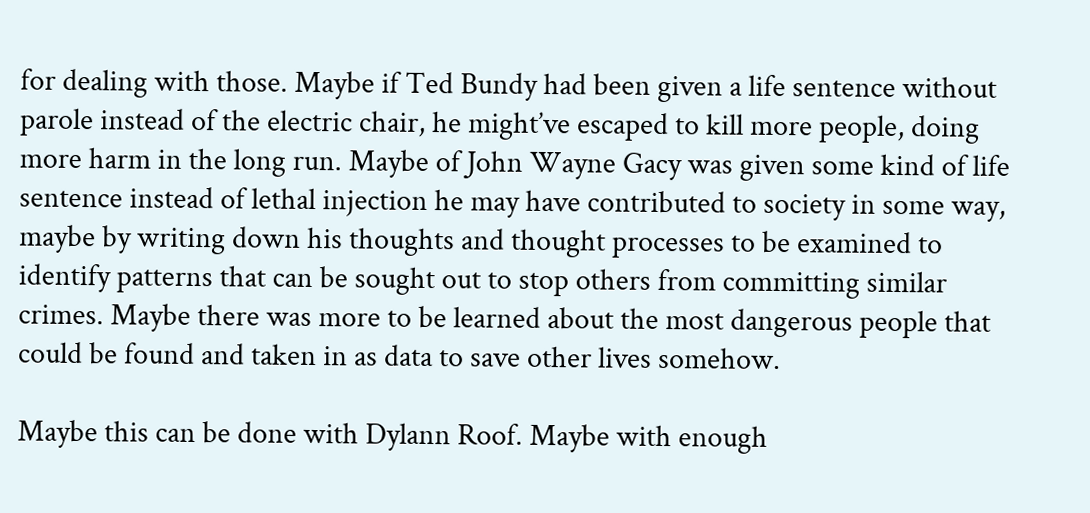for dealing with those. Maybe if Ted Bundy had been given a life sentence without parole instead of the electric chair, he might’ve escaped to kill more people, doing more harm in the long run. Maybe of John Wayne Gacy was given some kind of life sentence instead of lethal injection he may have contributed to society in some way, maybe by writing down his thoughts and thought processes to be examined to identify patterns that can be sought out to stop others from committing similar crimes. Maybe there was more to be learned about the most dangerous people that could be found and taken in as data to save other lives somehow.

Maybe this can be done with Dylann Roof. Maybe with enough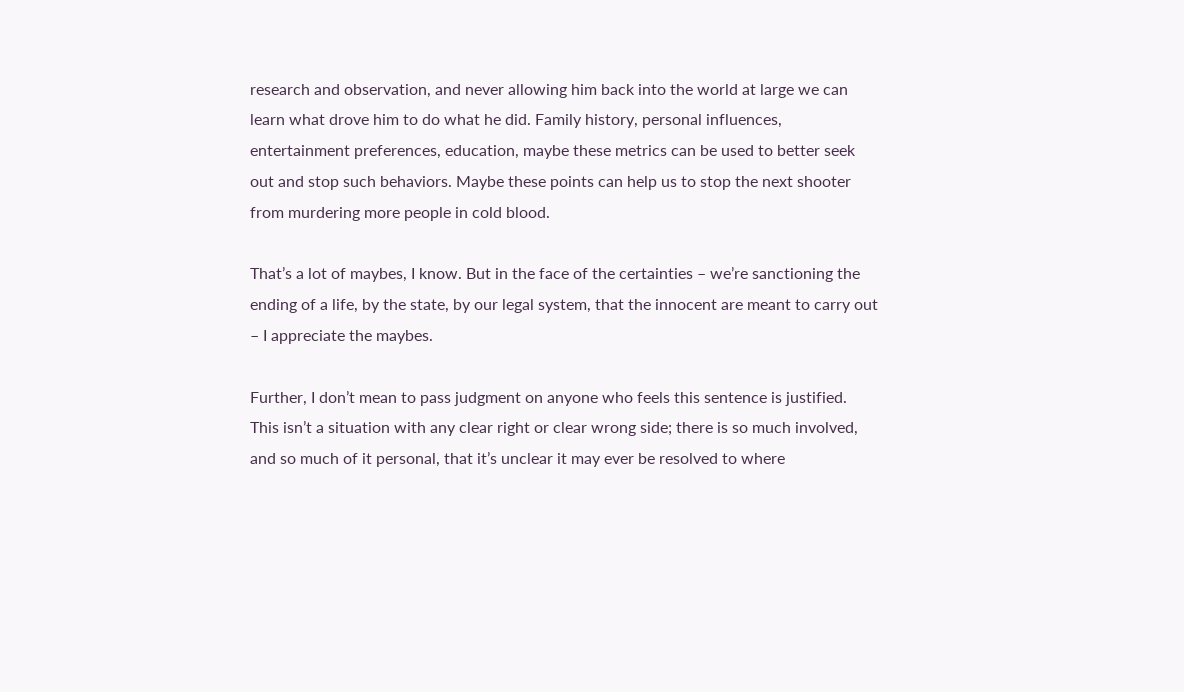research and observation, and never allowing him back into the world at large we can learn what drove him to do what he did. Family history, personal influences, entertainment preferences, education, maybe these metrics can be used to better seek out and stop such behaviors. Maybe these points can help us to stop the next shooter from murdering more people in cold blood.

That’s a lot of maybes, I know. But in the face of the certainties – we’re sanctioning the ending of a life, by the state, by our legal system, that the innocent are meant to carry out – I appreciate the maybes.

Further, I don’t mean to pass judgment on anyone who feels this sentence is justified. This isn’t a situation with any clear right or clear wrong side; there is so much involved, and so much of it personal, that it’s unclear it may ever be resolved to where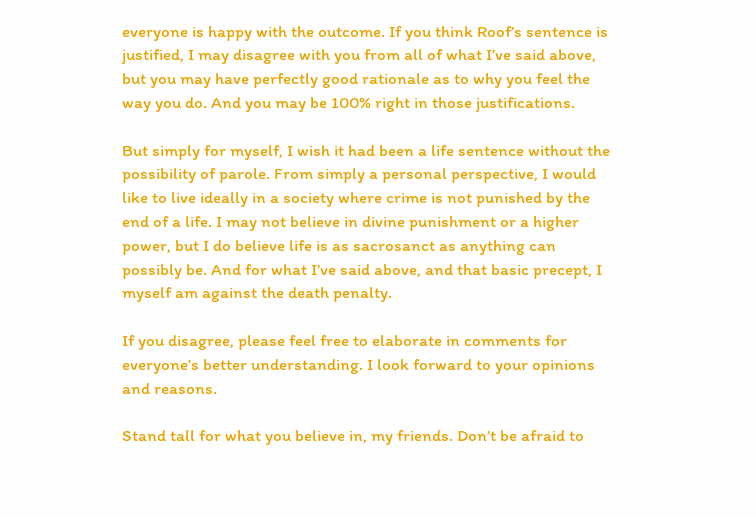everyone is happy with the outcome. If you think Roof’s sentence is justified, I may disagree with you from all of what I’ve said above, but you may have perfectly good rationale as to why you feel the way you do. And you may be 100% right in those justifications.

But simply for myself, I wish it had been a life sentence without the possibility of parole. From simply a personal perspective, I would like to live ideally in a society where crime is not punished by the end of a life. I may not believe in divine punishment or a higher power, but I do believe life is as sacrosanct as anything can possibly be. And for what I’ve said above, and that basic precept, I myself am against the death penalty.

If you disagree, please feel free to elaborate in comments for everyone’s better understanding. I look forward to your opinions and reasons.

Stand tall for what you believe in, my friends. Don’t be afraid to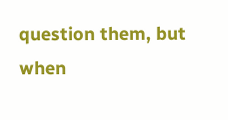question them, but when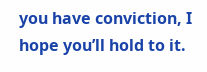you have conviction, I hope you’ll hold to it.